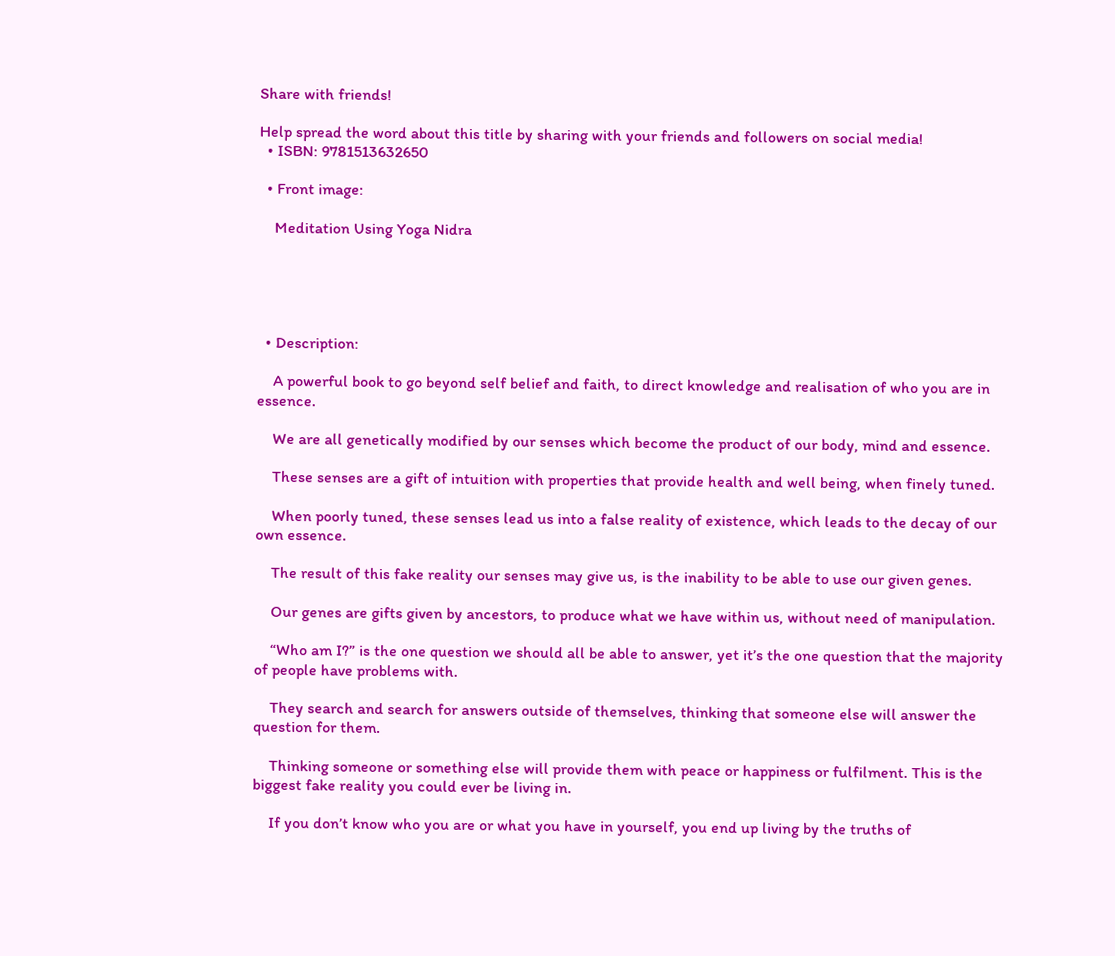Share with friends!

Help spread the word about this title by sharing with your friends and followers on social media!
  • ISBN: 9781513632650

  • Front image:

    Meditation Using Yoga Nidra





  • Description:

    A powerful book to go beyond self belief and faith, to direct knowledge and realisation of who you are in essence.

    We are all genetically modified by our senses which become the product of our body, mind and essence.

    These senses are a gift of intuition with properties that provide health and well being, when finely tuned.

    When poorly tuned, these senses lead us into a false reality of existence, which leads to the decay of our own essence.

    The result of this fake reality our senses may give us, is the inability to be able to use our given genes.

    Our genes are gifts given by ancestors, to produce what we have within us, without need of manipulation.

    “Who am I?” is the one question we should all be able to answer, yet it’s the one question that the majority of people have problems with.

    They search and search for answers outside of themselves, thinking that someone else will answer the question for them.

    Thinking someone or something else will provide them with peace or happiness or fulfilment. This is the biggest fake reality you could ever be living in.

    If you don’t know who you are or what you have in yourself, you end up living by the truths of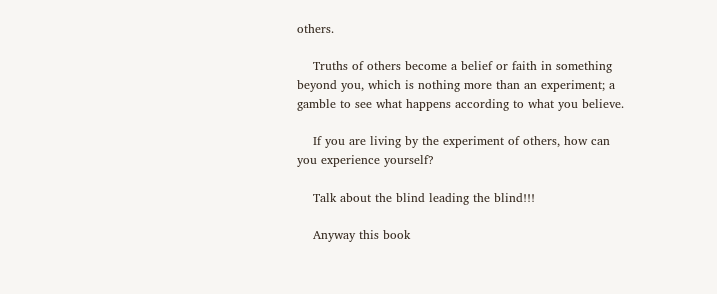others.

    Truths of others become a belief or faith in something beyond you, which is nothing more than an experiment; a gamble to see what happens according to what you believe.

    If you are living by the experiment of others, how can you experience yourself?

    Talk about the blind leading the blind!!!

    Anyway this book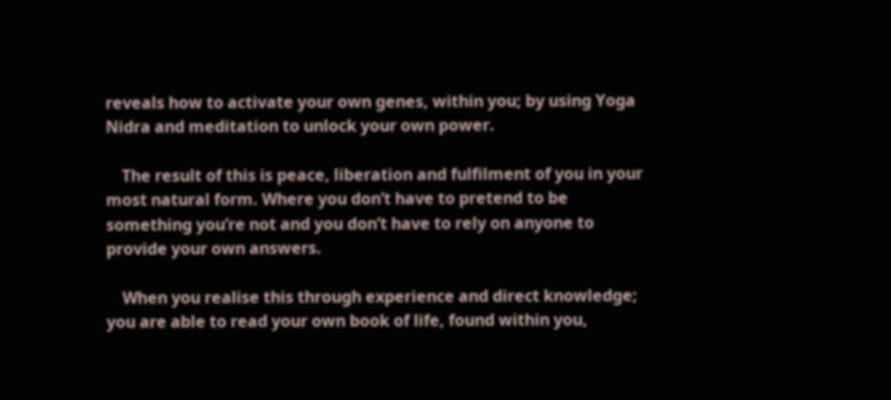reveals how to activate your own genes, within you; by using Yoga Nidra and meditation to unlock your own power.

    The result of this is peace, liberation and fulfilment of you in your most natural form. Where you don’t have to pretend to be something you’re not and you don’t have to rely on anyone to provide your own answers.

    When you realise this through experience and direct knowledge; you are able to read your own book of life, found within you,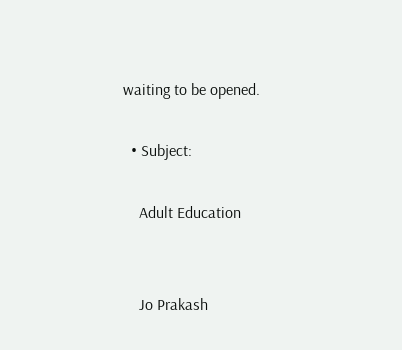waiting to be opened.

  • Subject:

    Adult Education


    Jo Prakash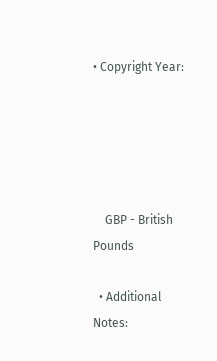• Copyright Year:





    GBP - British Pounds

  • Additional Notes: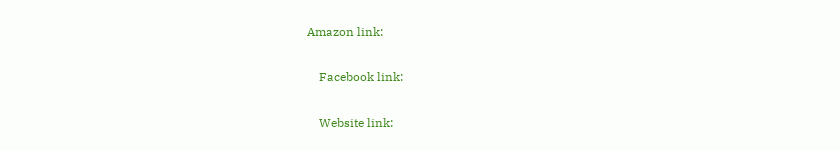Amazon link:

    Facebook link:

    Website link: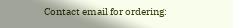Contact email for ordering: